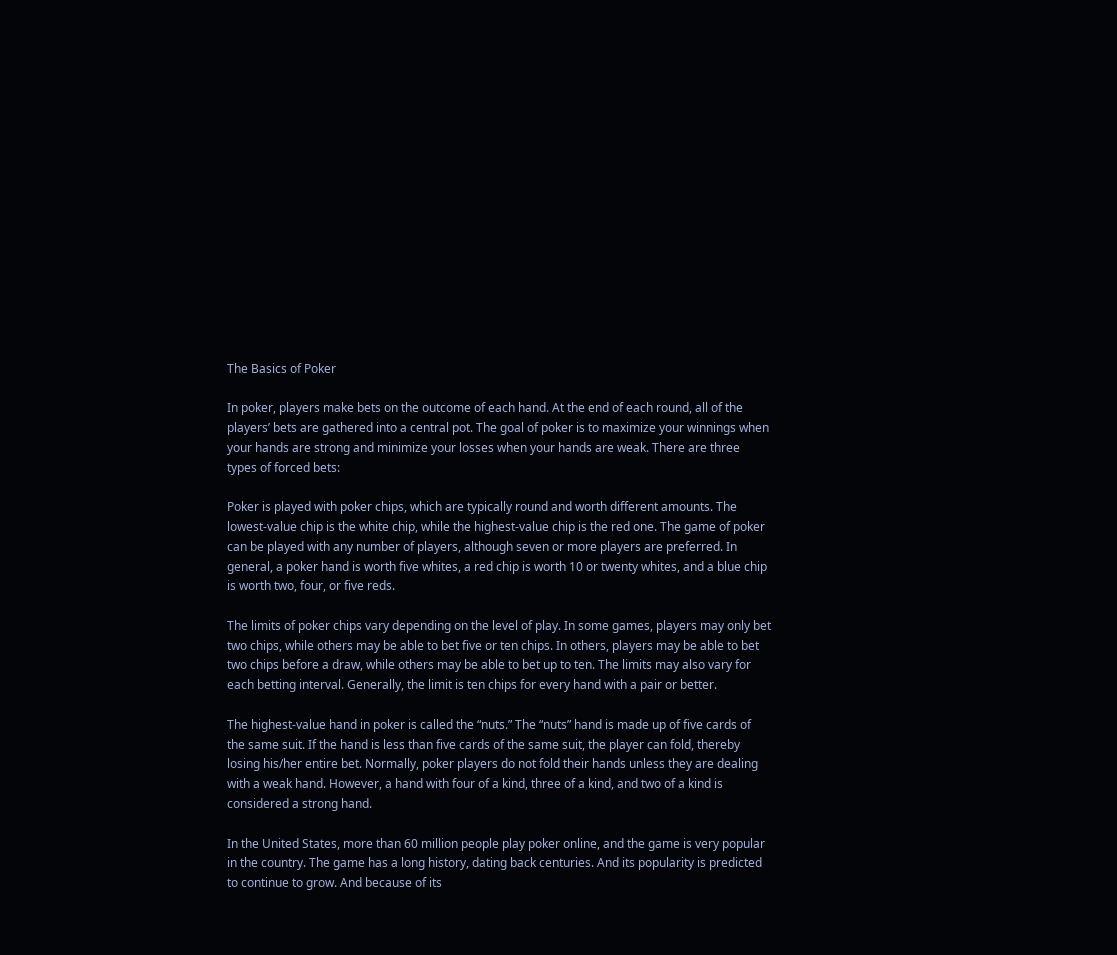The Basics of Poker

In poker, players make bets on the outcome of each hand. At the end of each round, all of the players’ bets are gathered into a central pot. The goal of poker is to maximize your winnings when your hands are strong and minimize your losses when your hands are weak. There are three types of forced bets:

Poker is played with poker chips, which are typically round and worth different amounts. The lowest-value chip is the white chip, while the highest-value chip is the red one. The game of poker can be played with any number of players, although seven or more players are preferred. In general, a poker hand is worth five whites, a red chip is worth 10 or twenty whites, and a blue chip is worth two, four, or five reds.

The limits of poker chips vary depending on the level of play. In some games, players may only bet two chips, while others may be able to bet five or ten chips. In others, players may be able to bet two chips before a draw, while others may be able to bet up to ten. The limits may also vary for each betting interval. Generally, the limit is ten chips for every hand with a pair or better.

The highest-value hand in poker is called the “nuts.” The “nuts” hand is made up of five cards of the same suit. If the hand is less than five cards of the same suit, the player can fold, thereby losing his/her entire bet. Normally, poker players do not fold their hands unless they are dealing with a weak hand. However, a hand with four of a kind, three of a kind, and two of a kind is considered a strong hand.

In the United States, more than 60 million people play poker online, and the game is very popular in the country. The game has a long history, dating back centuries. And its popularity is predicted to continue to grow. And because of its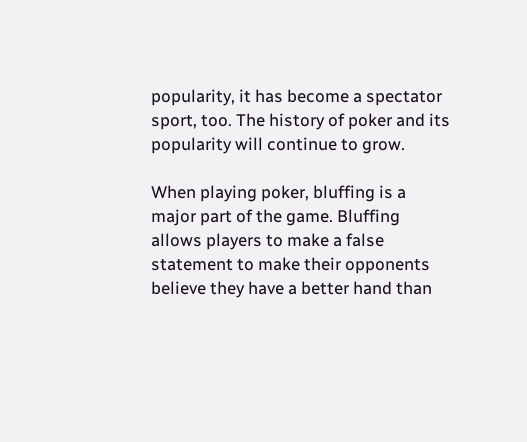popularity, it has become a spectator sport, too. The history of poker and its popularity will continue to grow.

When playing poker, bluffing is a major part of the game. Bluffing allows players to make a false statement to make their opponents believe they have a better hand than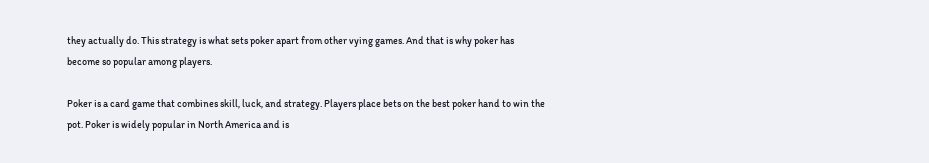they actually do. This strategy is what sets poker apart from other vying games. And that is why poker has become so popular among players.

Poker is a card game that combines skill, luck, and strategy. Players place bets on the best poker hand to win the pot. Poker is widely popular in North America and is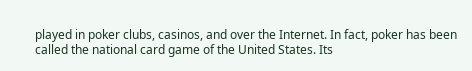played in poker clubs, casinos, and over the Internet. In fact, poker has been called the national card game of the United States. Its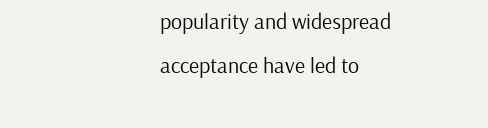popularity and widespread acceptance have led to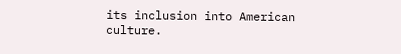its inclusion into American culture.